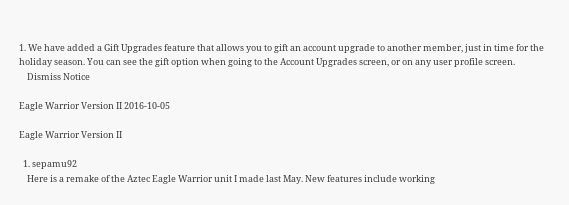1. We have added a Gift Upgrades feature that allows you to gift an account upgrade to another member, just in time for the holiday season. You can see the gift option when going to the Account Upgrades screen, or on any user profile screen.
    Dismiss Notice

Eagle Warrior Version II 2016-10-05

Eagle Warrior Version II

  1. sepamu92
    Here is a remake of the Aztec Eagle Warrior unit I made last May. New features include working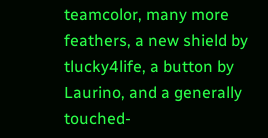teamcolor, many more feathers, a new shield by tlucky4life, a button by Laurino, and a generally touched-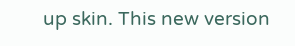up skin. This new version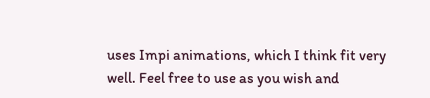uses Impi animations, which I think fit very well. Feel free to use as you wish and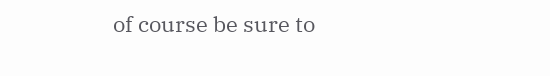of course be sure to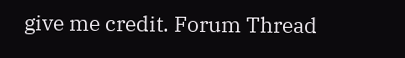give me credit. Forum Thread